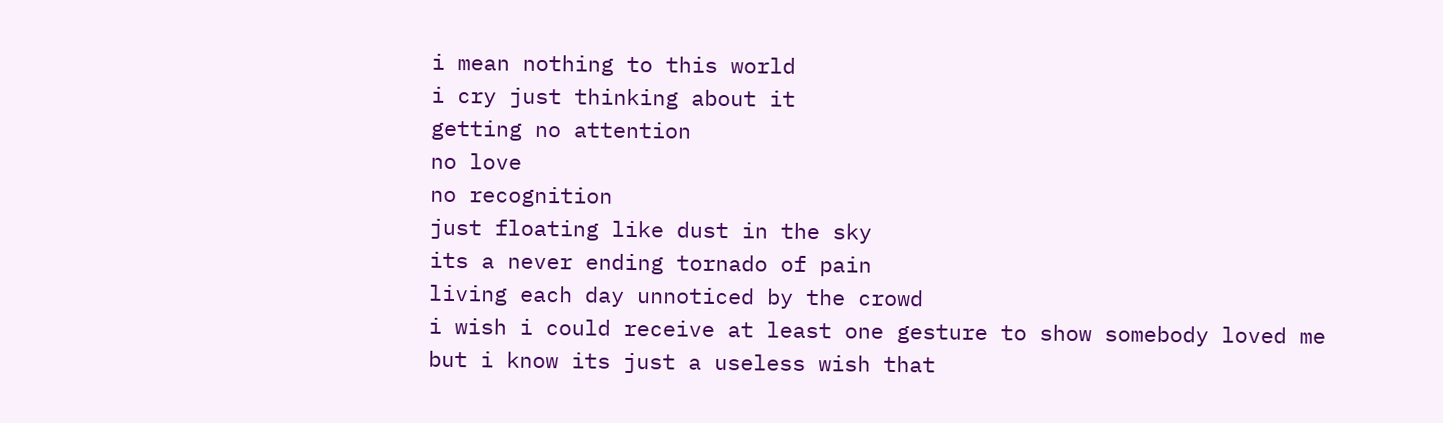i mean nothing to this world
i cry just thinking about it
getting no attention
no love
no recognition
just floating like dust in the sky
its a never ending tornado of pain
living each day unnoticed by the crowd
i wish i could receive at least one gesture to show somebody loved me
but i know its just a useless wish that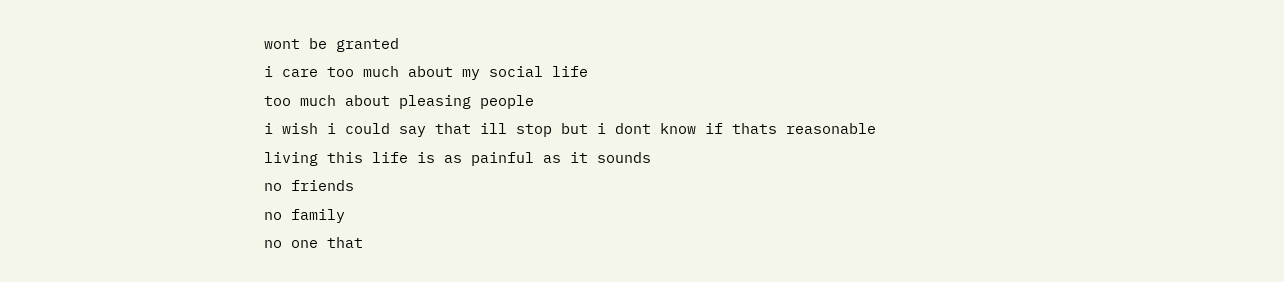wont be granted
i care too much about my social life
too much about pleasing people
i wish i could say that ill stop but i dont know if thats reasonable
living this life is as painful as it sounds
no friends
no family
no one that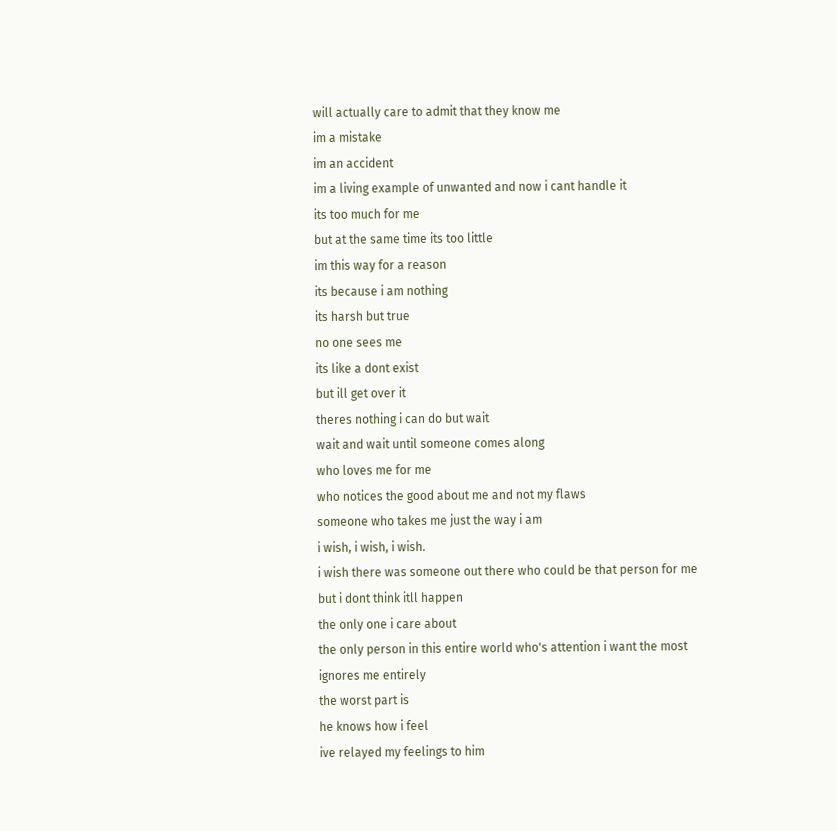will actually care to admit that they know me
im a mistake
im an accident
im a living example of unwanted and now i cant handle it
its too much for me
but at the same time its too little
im this way for a reason
its because i am nothing
its harsh but true
no one sees me
its like a dont exist
but ill get over it
theres nothing i can do but wait
wait and wait until someone comes along
who loves me for me
who notices the good about me and not my flaws
someone who takes me just the way i am
i wish, i wish, i wish.
i wish there was someone out there who could be that person for me
but i dont think itll happen
the only one i care about
the only person in this entire world who's attention i want the most
ignores me entirely
the worst part is
he knows how i feel
ive relayed my feelings to him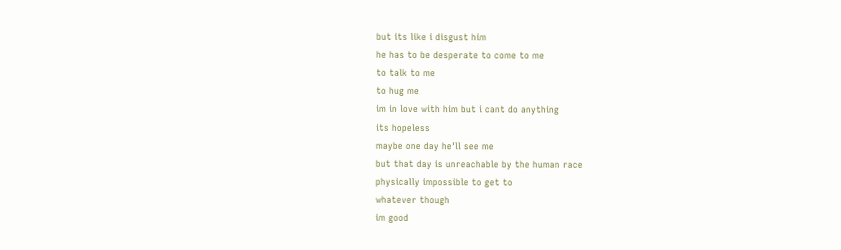but its like i disgust him
he has to be desperate to come to me
to talk to me
to hug me
im in love with him but i cant do anything
its hopeless
maybe one day he'll see me
but that day is unreachable by the human race
physically impossible to get to
whatever though
im good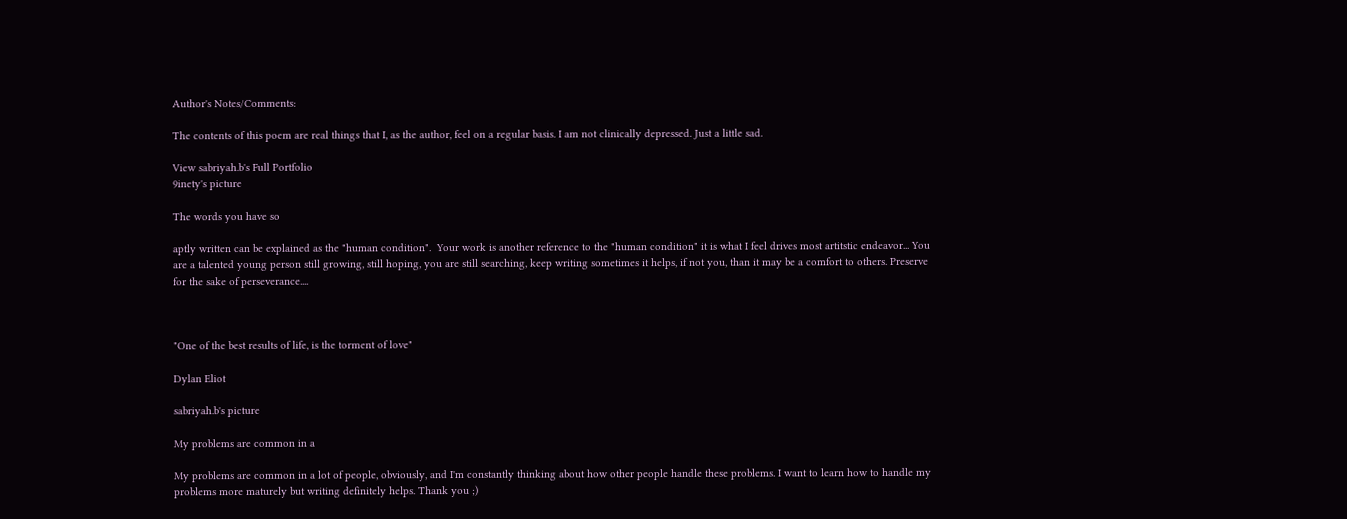Author's Notes/Comments:

The contents of this poem are real things that I, as the author, feel on a regular basis. I am not clinically depressed. Just a little sad.

View sabriyah.b's Full Portfolio
9inety's picture

The words you have so

aptly written can be explained as the "human condition".  Your work is another reference to the "human condition" it is what I feel drives most artitstic endeavor... You are a talented young person still growing, still hoping, you are still searching, keep writing sometimes it helps, if not you, than it may be a comfort to others. Preserve for the sake of perseverance....



"One of the best results of life, is the torment of love"

Dylan Eliot

sabriyah.b's picture

My problems are common in a

My problems are common in a lot of people, obviously, and I'm constantly thinking about how other people handle these problems. I want to learn how to handle my problems more maturely but writing definitely helps. Thank you ;)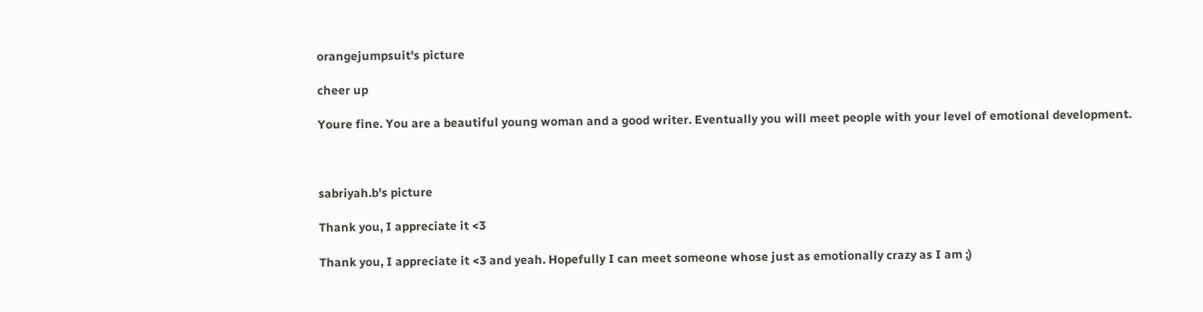orangejumpsuit's picture

cheer up

Youre fine. You are a beautiful young woman and a good writer. Eventually you will meet people with your level of emotional development.



sabriyah.b's picture

Thank you, I appreciate it <3

Thank you, I appreciate it <3 and yeah. Hopefully I can meet someone whose just as emotionally crazy as I am ;)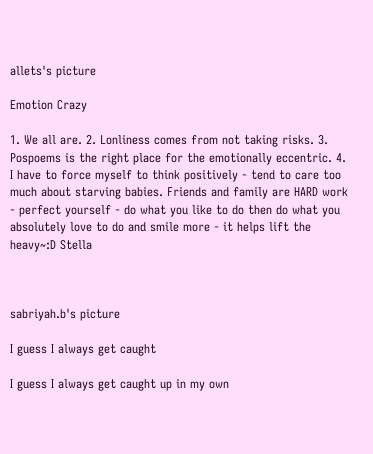allets's picture

Emotion Crazy

1. We all are. 2. Lonliness comes from not taking risks. 3. Pospoems is the right place for the emotionally eccentric. 4. I have to force myself to think positively - tend to care too much about starving babies. Friends and family are HARD work - perfect yourself - do what you like to do then do what you absolutely love to do and smile more - it helps lift the heavy~:D Stella



sabriyah.b's picture

I guess I always get caught

I guess I always get caught up in my own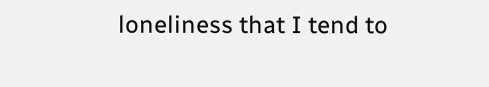loneliness that I tend to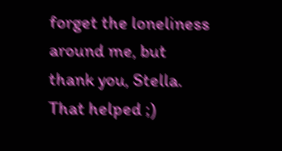forget the loneliness around me, but thank you, Stella. That helped ;)